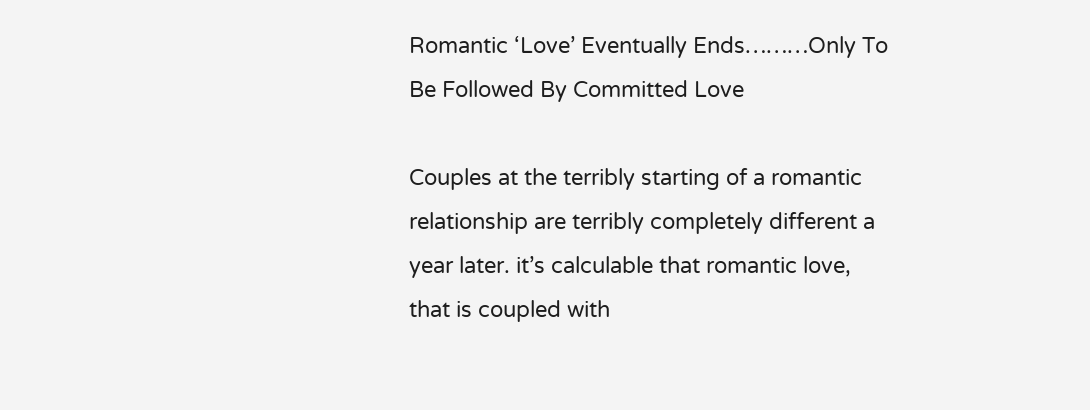Romantic ‘Love’ Eventually Ends………Only To Be Followed By Committed Love

Couples at the terribly starting of a romantic relationship are terribly completely different a year later. it’s calculable that romantic love, that is coupled with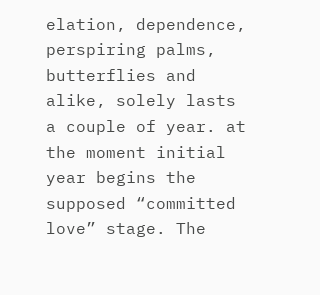elation, dependence, perspiring palms, butterflies and alike, solely lasts a couple of year. at the moment initial year begins the supposed “committed love” stage. The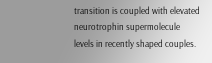transition is coupled with elevated neurotrophin supermolecule levels in recently shaped couples.